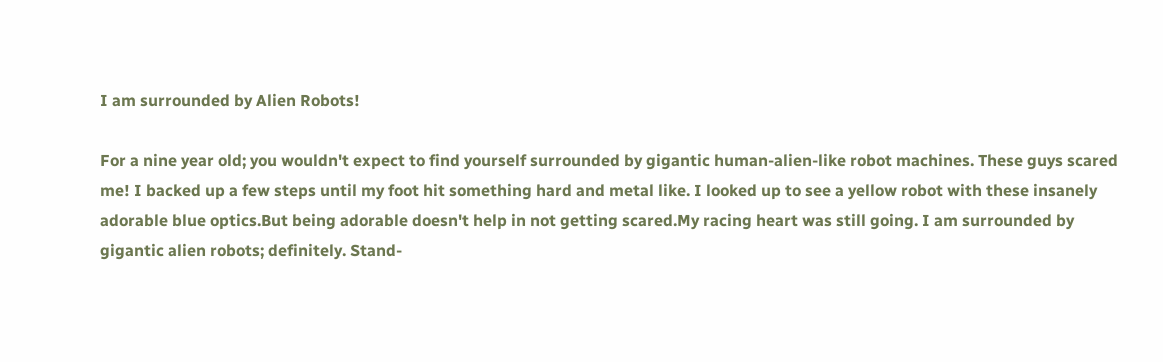I am surrounded by Alien Robots!

For a nine year old; you wouldn't expect to find yourself surrounded by gigantic human-alien-like robot machines. These guys scared me! I backed up a few steps until my foot hit something hard and metal like. I looked up to see a yellow robot with these insanely adorable blue optics.But being adorable doesn't help in not getting scared.My racing heart was still going. I am surrounded by gigantic alien robots; definitely. Stand-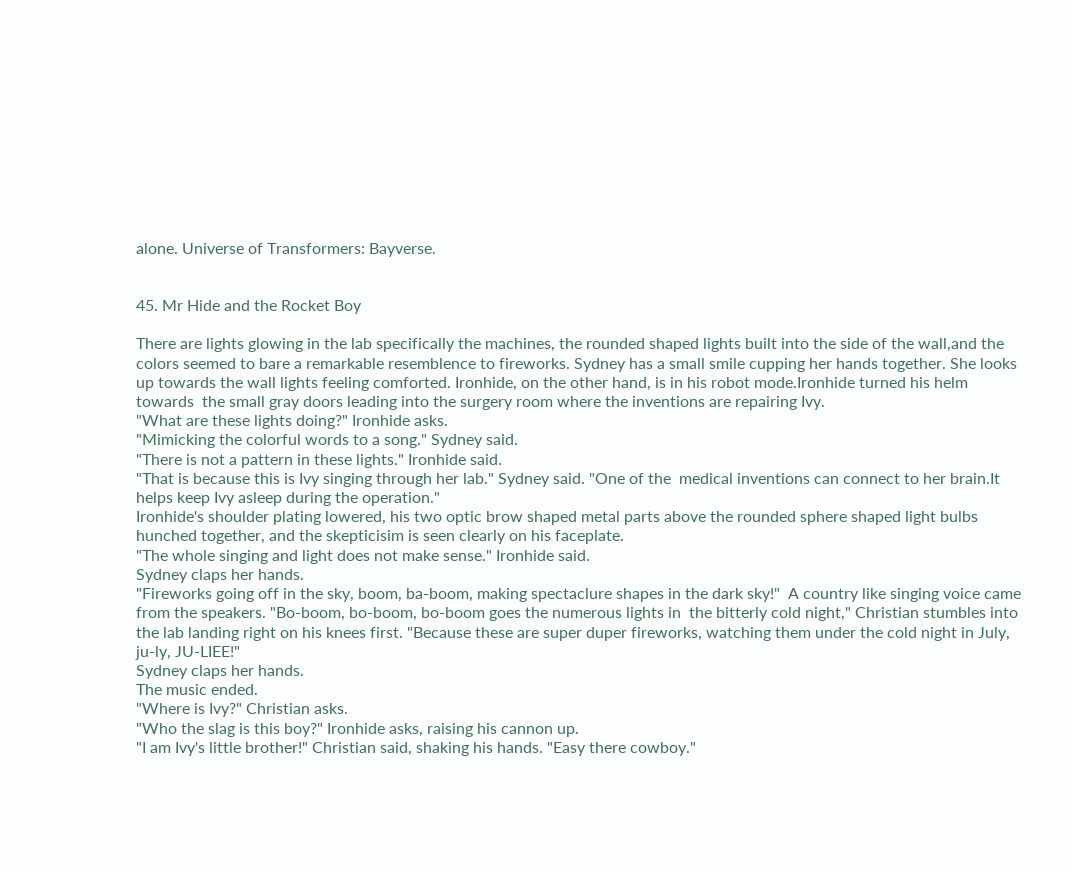alone. Universe of Transformers: Bayverse.


45. Mr Hide and the Rocket Boy

There are lights glowing in the lab specifically the machines, the rounded shaped lights built into the side of the wall,and the colors seemed to bare a remarkable resemblence to fireworks. Sydney has a small smile cupping her hands together. She looks up towards the wall lights feeling comforted. Ironhide, on the other hand, is in his robot mode.Ironhide turned his helm towards  the small gray doors leading into the surgery room where the inventions are repairing Ivy.
"What are these lights doing?" Ironhide asks.
"Mimicking the colorful words to a song." Sydney said.
"There is not a pattern in these lights." Ironhide said.
"That is because this is Ivy singing through her lab." Sydney said. "One of the  medical inventions can connect to her brain.It helps keep Ivy asleep during the operation."
Ironhide's shoulder plating lowered, his two optic brow shaped metal parts above the rounded sphere shaped light bulbs hunched together, and the skepticisim is seen clearly on his faceplate.
"The whole singing and light does not make sense." Ironhide said.
Sydney claps her hands.
"Fireworks going off in the sky, boom, ba-boom, making spectaclure shapes in the dark sky!"  A country like singing voice came from the speakers. "Bo-boom, bo-boom, bo-boom goes the numerous lights in  the bitterly cold night," Christian stumbles into the lab landing right on his knees first. "Because these are super duper fireworks, watching them under the cold night in July, ju-ly, JU-LIEE!"
Sydney claps her hands.
The music ended.
"Where is Ivy?" Christian asks.
"Who the slag is this boy?" Ironhide asks, raising his cannon up.
"I am Ivy's little brother!" Christian said, shaking his hands. "Easy there cowboy."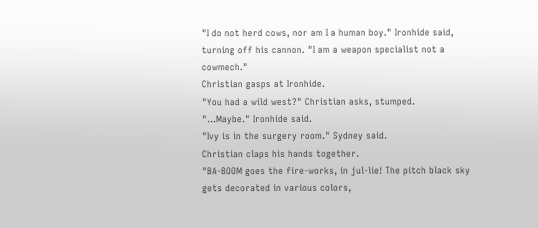"I do not herd cows, nor am I a human boy." Ironhide said, turning off his cannon. "I am a weapon specialist not a cowmech."
Christian gasps at Ironhide.
"You had a wild west?" Christian asks, stumped.
"...Maybe." Ironhide said.
"Ivy is in the surgery room." Sydney said.
Christian claps his hands together.
"BA-BOOM goes the fire-works, in jul-lie! The pitch black sky gets decorated in various colors,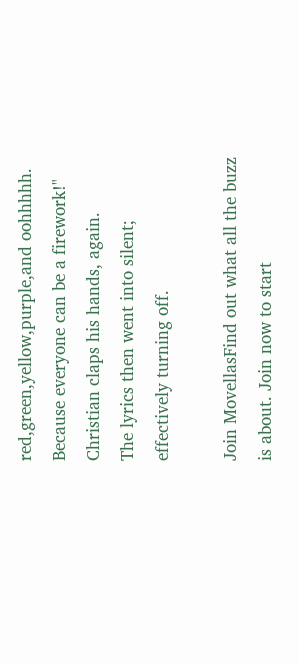red,green,yellow,purple,and oohhhhh. Because everyone can be a firework!"
Christian claps his hands, again.
The lyrics then went into silent; effectively turning off.

Join MovellasFind out what all the buzz is about. Join now to start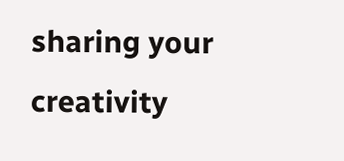sharing your creativity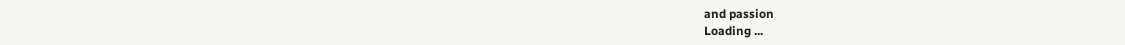and passion
Loading ...